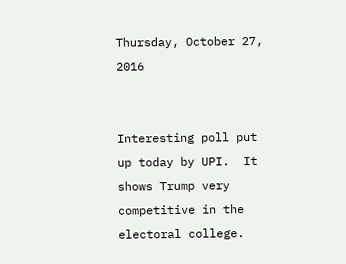Thursday, October 27, 2016


Interesting poll put up today by UPI.  It shows Trump very competitive in the electoral college.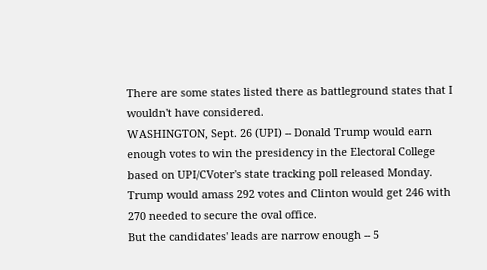There are some states listed there as battleground states that I wouldn't have considered.
WASHINGTON, Sept. 26 (UPI) -- Donald Trump would earn enough votes to win the presidency in the Electoral College based on UPI/CVoter's state tracking poll released Monday.
Trump would amass 292 votes and Clinton would get 246 with 270 needed to secure the oval office.
But the candidates' leads are narrow enough -- 5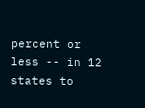percent or less -- in 12 states to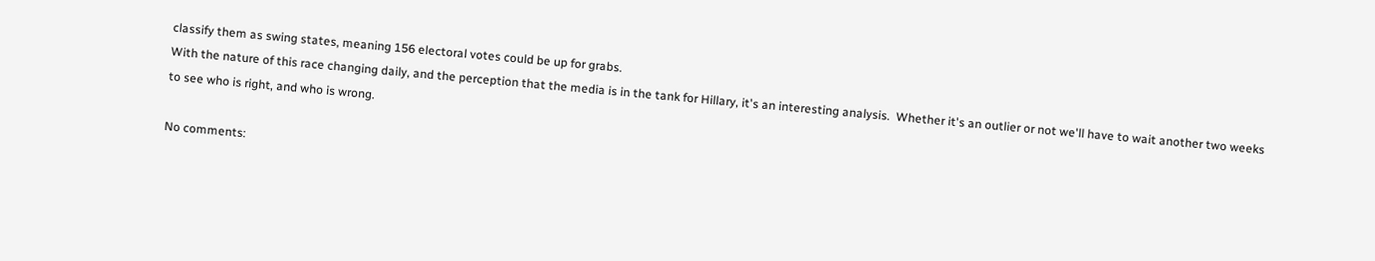classify them as swing states, meaning 156 electoral votes could be up for grabs.
With the nature of this race changing daily, and the perception that the media is in the tank for Hillary, it's an interesting analysis.  Whether it's an outlier or not we'll have to wait another two weeks to see who is right, and who is wrong.

No comments: